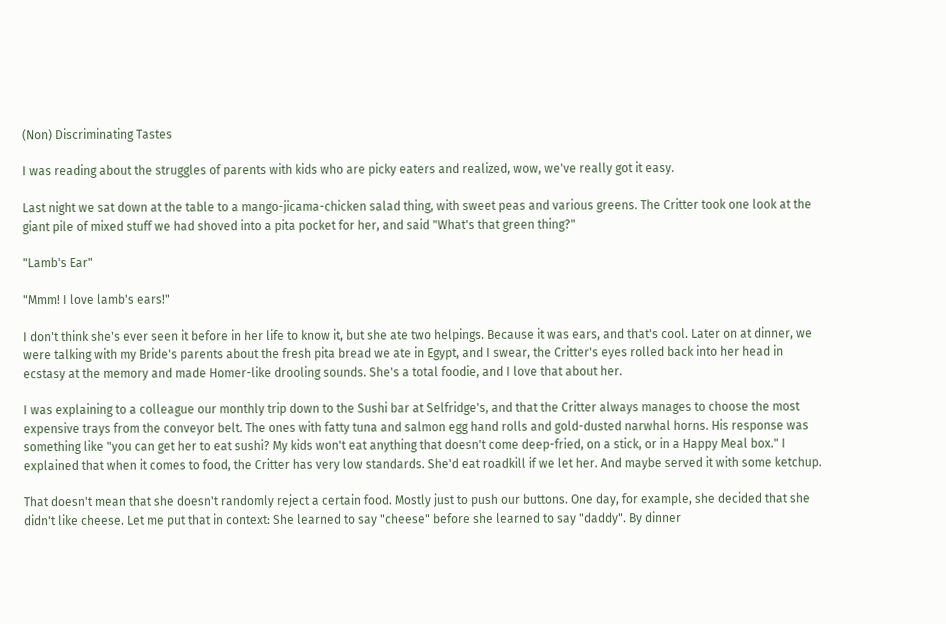(Non) Discriminating Tastes

I was reading about the struggles of parents with kids who are picky eaters and realized, wow, we've really got it easy.

Last night we sat down at the table to a mango-jicama-chicken salad thing, with sweet peas and various greens. The Critter took one look at the giant pile of mixed stuff we had shoved into a pita pocket for her, and said "What's that green thing?"

"Lamb's Ear"

"Mmm! I love lamb's ears!"

I don't think she's ever seen it before in her life to know it, but she ate two helpings. Because it was ears, and that's cool. Later on at dinner, we were talking with my Bride's parents about the fresh pita bread we ate in Egypt, and I swear, the Critter's eyes rolled back into her head in ecstasy at the memory and made Homer-like drooling sounds. She's a total foodie, and I love that about her.

I was explaining to a colleague our monthly trip down to the Sushi bar at Selfridge's, and that the Critter always manages to choose the most expensive trays from the conveyor belt. The ones with fatty tuna and salmon egg hand rolls and gold-dusted narwhal horns. His response was something like "you can get her to eat sushi? My kids won't eat anything that doesn't come deep-fried, on a stick, or in a Happy Meal box." I explained that when it comes to food, the Critter has very low standards. She'd eat roadkill if we let her. And maybe served it with some ketchup.

That doesn't mean that she doesn't randomly reject a certain food. Mostly just to push our buttons. One day, for example, she decided that she didn't like cheese. Let me put that in context: She learned to say "cheese" before she learned to say "daddy". By dinner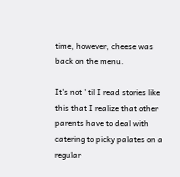time, however, cheese was back on the menu.

It's not ' til I read stories like this that I realize that other parents have to deal with catering to picky palates on a regular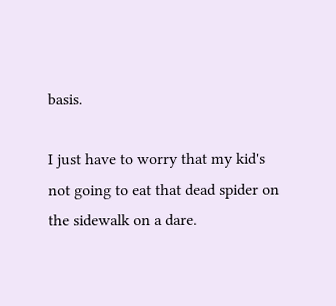basis.

I just have to worry that my kid's not going to eat that dead spider on the sidewalk on a dare.